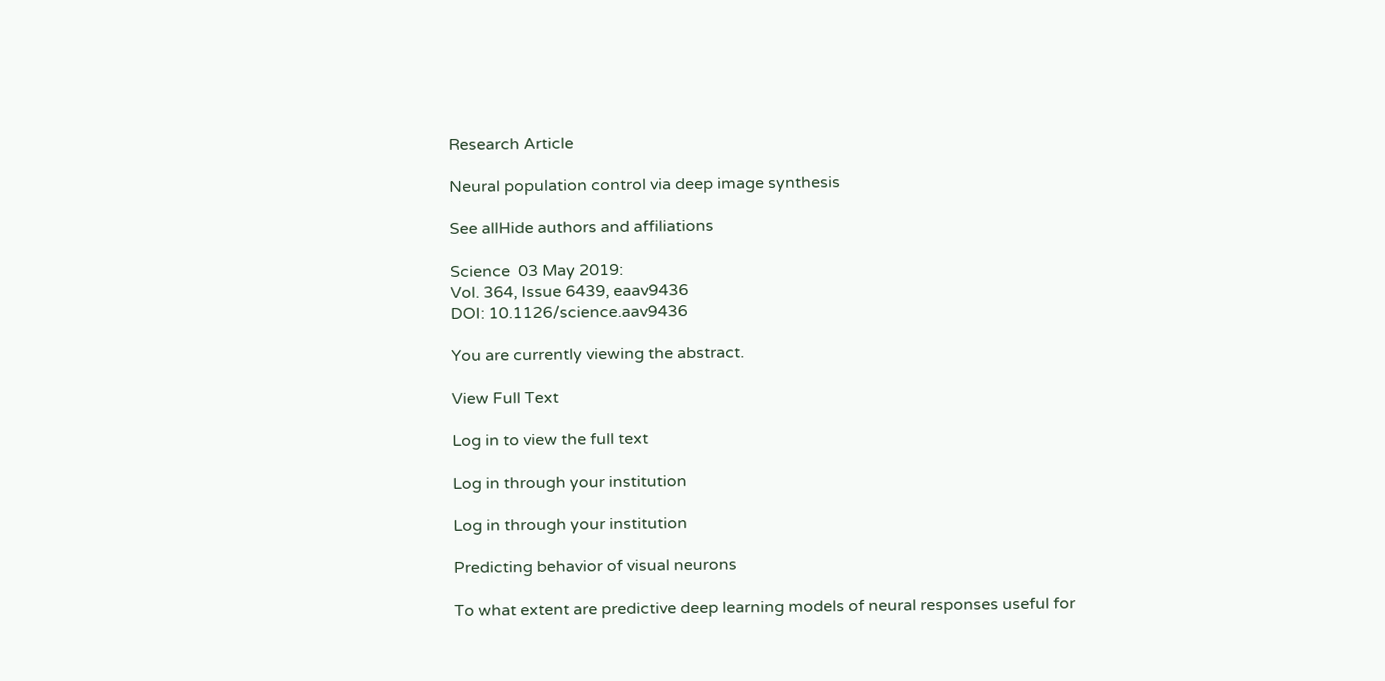Research Article

Neural population control via deep image synthesis

See allHide authors and affiliations

Science  03 May 2019:
Vol. 364, Issue 6439, eaav9436
DOI: 10.1126/science.aav9436

You are currently viewing the abstract.

View Full Text

Log in to view the full text

Log in through your institution

Log in through your institution

Predicting behavior of visual neurons

To what extent are predictive deep learning models of neural responses useful for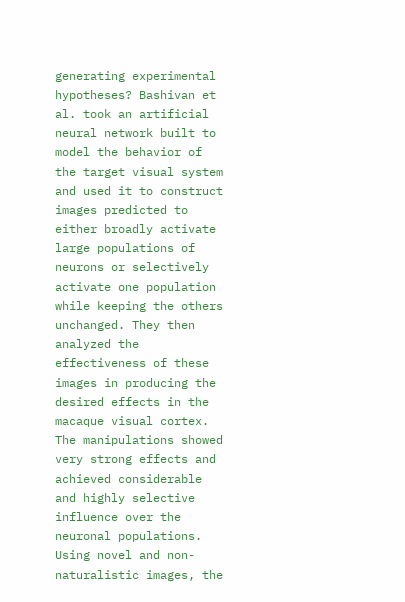generating experimental hypotheses? Bashivan et al. took an artificial neural network built to model the behavior of the target visual system and used it to construct images predicted to either broadly activate large populations of neurons or selectively activate one population while keeping the others unchanged. They then analyzed the effectiveness of these images in producing the desired effects in the macaque visual cortex. The manipulations showed very strong effects and achieved considerable and highly selective influence over the neuronal populations. Using novel and non-naturalistic images, the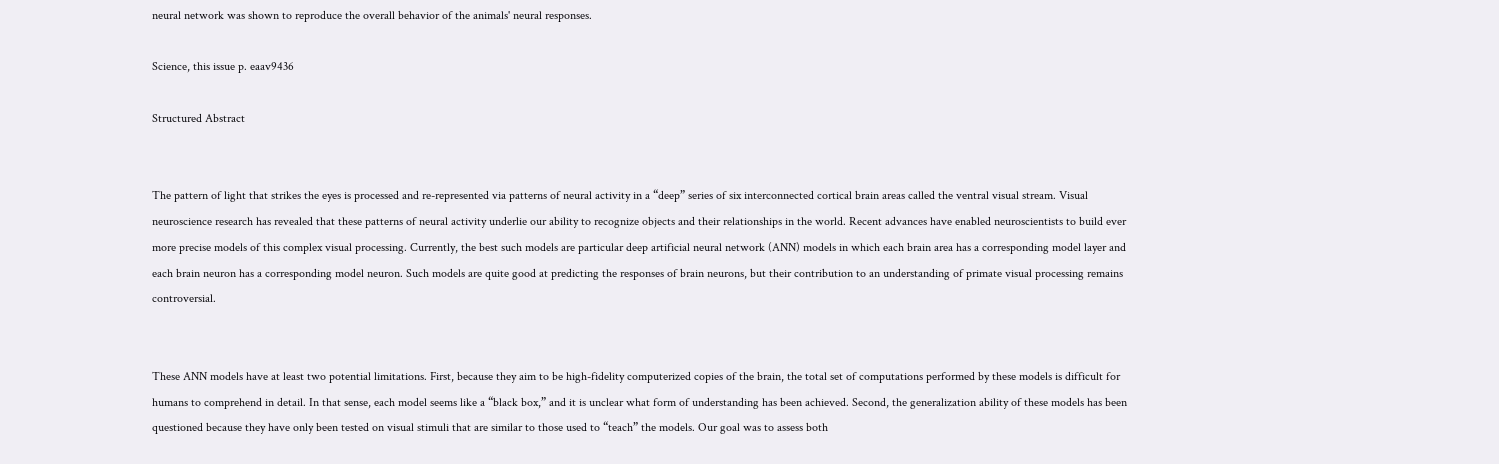neural network was shown to reproduce the overall behavior of the animals' neural responses.

Science, this issue p. eaav9436

Structured Abstract


The pattern of light that strikes the eyes is processed and re-represented via patterns of neural activity in a “deep” series of six interconnected cortical brain areas called the ventral visual stream. Visual neuroscience research has revealed that these patterns of neural activity underlie our ability to recognize objects and their relationships in the world. Recent advances have enabled neuroscientists to build ever more precise models of this complex visual processing. Currently, the best such models are particular deep artificial neural network (ANN) models in which each brain area has a corresponding model layer and each brain neuron has a corresponding model neuron. Such models are quite good at predicting the responses of brain neurons, but their contribution to an understanding of primate visual processing remains controversial.


These ANN models have at least two potential limitations. First, because they aim to be high-fidelity computerized copies of the brain, the total set of computations performed by these models is difficult for humans to comprehend in detail. In that sense, each model seems like a “black box,” and it is unclear what form of understanding has been achieved. Second, the generalization ability of these models has been questioned because they have only been tested on visual stimuli that are similar to those used to “teach” the models. Our goal was to assess both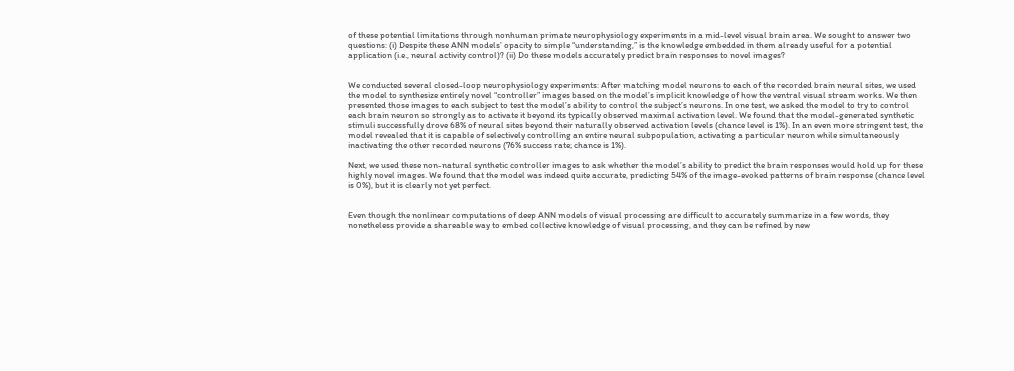of these potential limitations through nonhuman primate neurophysiology experiments in a mid-level visual brain area. We sought to answer two questions: (i) Despite these ANN models’ opacity to simple “understanding,” is the knowledge embedded in them already useful for a potential application (i.e., neural activity control)? (ii) Do these models accurately predict brain responses to novel images?


We conducted several closed-loop neurophysiology experiments: After matching model neurons to each of the recorded brain neural sites, we used the model to synthesize entirely novel “controller” images based on the model’s implicit knowledge of how the ventral visual stream works. We then presented those images to each subject to test the model’s ability to control the subject’s neurons. In one test, we asked the model to try to control each brain neuron so strongly as to activate it beyond its typically observed maximal activation level. We found that the model-generated synthetic stimuli successfully drove 68% of neural sites beyond their naturally observed activation levels (chance level is 1%). In an even more stringent test, the model revealed that it is capable of selectively controlling an entire neural subpopulation, activating a particular neuron while simultaneously inactivating the other recorded neurons (76% success rate; chance is 1%).

Next, we used these non-natural synthetic controller images to ask whether the model’s ability to predict the brain responses would hold up for these highly novel images. We found that the model was indeed quite accurate, predicting 54% of the image-evoked patterns of brain response (chance level is 0%), but it is clearly not yet perfect.


Even though the nonlinear computations of deep ANN models of visual processing are difficult to accurately summarize in a few words, they nonetheless provide a shareable way to embed collective knowledge of visual processing, and they can be refined by new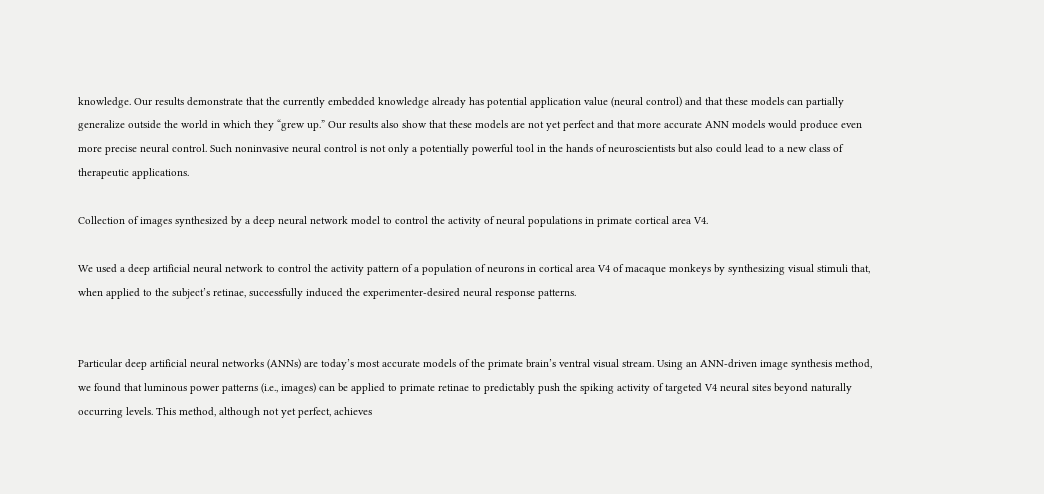knowledge. Our results demonstrate that the currently embedded knowledge already has potential application value (neural control) and that these models can partially generalize outside the world in which they “grew up.” Our results also show that these models are not yet perfect and that more accurate ANN models would produce even more precise neural control. Such noninvasive neural control is not only a potentially powerful tool in the hands of neuroscientists but also could lead to a new class of therapeutic applications.

Collection of images synthesized by a deep neural network model to control the activity of neural populations in primate cortical area V4.

We used a deep artificial neural network to control the activity pattern of a population of neurons in cortical area V4 of macaque monkeys by synthesizing visual stimuli that, when applied to the subject’s retinae, successfully induced the experimenter-desired neural response patterns.


Particular deep artificial neural networks (ANNs) are today’s most accurate models of the primate brain’s ventral visual stream. Using an ANN-driven image synthesis method, we found that luminous power patterns (i.e., images) can be applied to primate retinae to predictably push the spiking activity of targeted V4 neural sites beyond naturally occurring levels. This method, although not yet perfect, achieves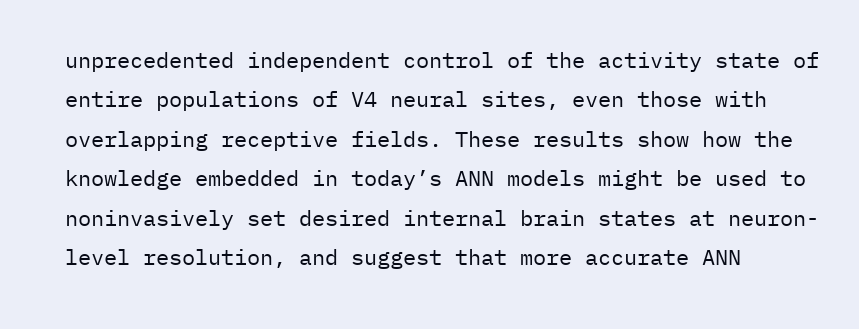unprecedented independent control of the activity state of entire populations of V4 neural sites, even those with overlapping receptive fields. These results show how the knowledge embedded in today’s ANN models might be used to noninvasively set desired internal brain states at neuron-level resolution, and suggest that more accurate ANN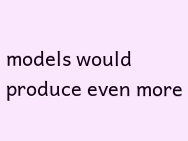models would produce even more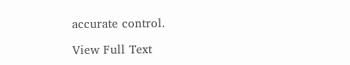accurate control.

View Full Text